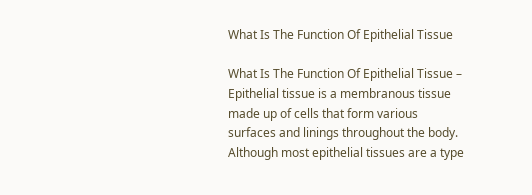What Is The Function Of Epithelial Tissue

What Is The Function Of Epithelial Tissue – Epithelial tissue is a membranous tissue made up of cells that form various surfaces and linings throughout the body. Although most epithelial tissues are a type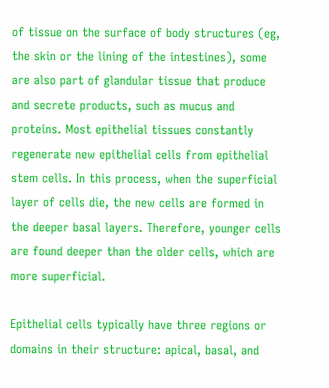of tissue on the surface of body structures (eg, the skin or the lining of the intestines), some are also part of glandular tissue that produce and secrete products, such as mucus and proteins. Most epithelial tissues constantly regenerate new epithelial cells from epithelial stem cells. In this process, when the superficial layer of cells die, the new cells are formed in the deeper basal layers. Therefore, younger cells are found deeper than the older cells, which are more superficial.

Epithelial cells typically have three regions or domains in their structure: apical, basal, and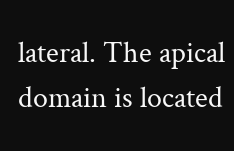lateral. The apical domain is located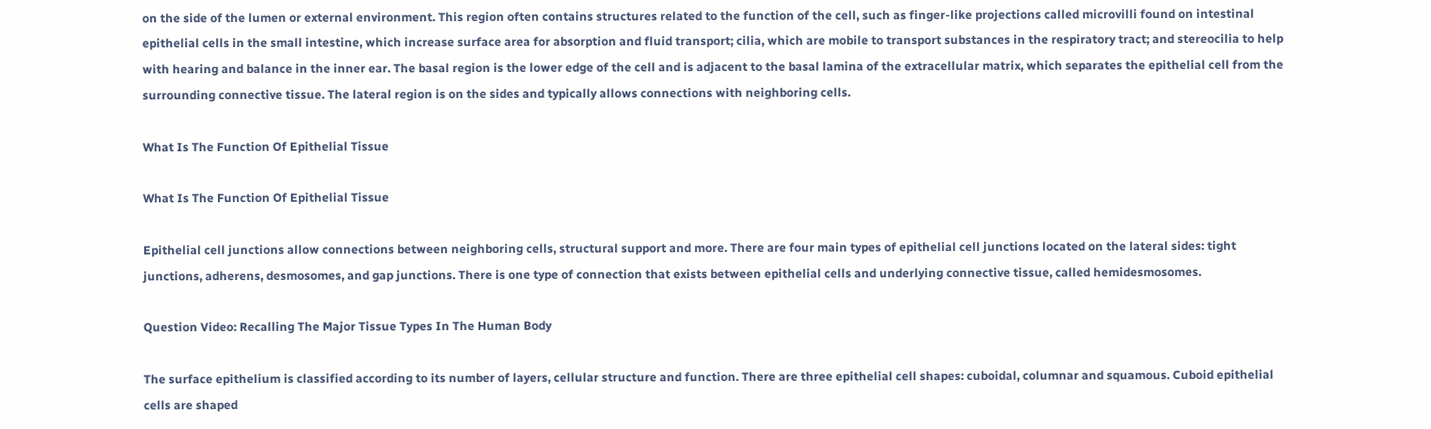on the side of the lumen or external environment. This region often contains structures related to the function of the cell, such as finger-like projections called microvilli found on intestinal epithelial cells in the small intestine, which increase surface area for absorption and fluid transport; cilia, which are mobile to transport substances in the respiratory tract; and stereocilia to help with hearing and balance in the inner ear. The basal region is the lower edge of the cell and is adjacent to the basal lamina of the extracellular matrix, which separates the epithelial cell from the surrounding connective tissue. The lateral region is on the sides and typically allows connections with neighboring cells.

What Is The Function Of Epithelial Tissue

What Is The Function Of Epithelial Tissue

Epithelial cell junctions allow connections between neighboring cells, structural support and more. There are four main types of epithelial cell junctions located on the lateral sides: tight junctions, adherens, desmosomes, and gap junctions. There is one type of connection that exists between epithelial cells and underlying connective tissue, called hemidesmosomes.

Question Video: Recalling The Major Tissue Types In The Human Body

The surface epithelium is classified according to its number of layers, cellular structure and function. There are three epithelial cell shapes: cuboidal, columnar and squamous. Cuboid epithelial cells are shaped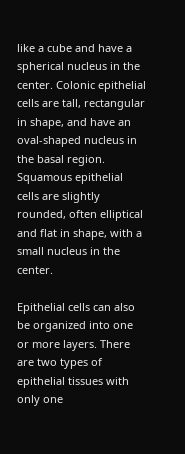like a cube and have a spherical nucleus in the center. Colonic epithelial cells are tall, rectangular in shape, and have an oval-shaped nucleus in the basal region. Squamous epithelial cells are slightly rounded, often elliptical and flat in shape, with a small nucleus in the center.

Epithelial cells can also be organized into one or more layers. There are two types of epithelial tissues with only one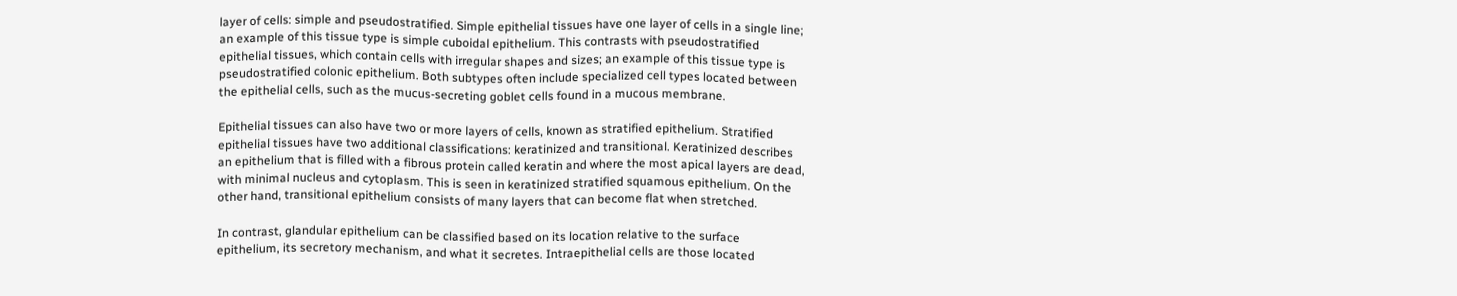layer of cells: simple and pseudostratified. Simple epithelial tissues have one layer of cells in a single line; an example of this tissue type is simple cuboidal epithelium. This contrasts with pseudostratified epithelial tissues, which contain cells with irregular shapes and sizes; an example of this tissue type is pseudostratified colonic epithelium. Both subtypes often include specialized cell types located between the epithelial cells, such as the mucus-secreting goblet cells found in a mucous membrane.

Epithelial tissues can also have two or more layers of cells, known as stratified epithelium. Stratified epithelial tissues have two additional classifications: keratinized and transitional. Keratinized describes an epithelium that is filled with a fibrous protein called keratin and where the most apical layers are dead, with minimal nucleus and cytoplasm. This is seen in keratinized stratified squamous epithelium. On the other hand, transitional epithelium consists of many layers that can become flat when stretched.

In contrast, glandular epithelium can be classified based on its location relative to the surface epithelium, its secretory mechanism, and what it secretes. Intraepithelial cells are those located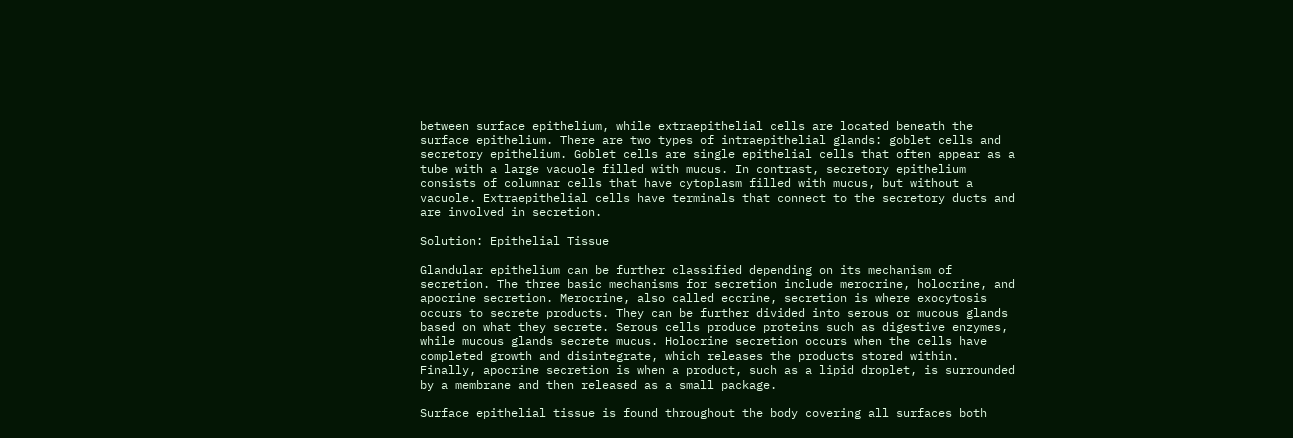between surface epithelium, while extraepithelial cells are located beneath the surface epithelium. There are two types of intraepithelial glands: goblet cells and secretory epithelium. Goblet cells are single epithelial cells that often appear as a tube with a large vacuole filled with mucus. In contrast, secretory epithelium consists of columnar cells that have cytoplasm filled with mucus, but without a vacuole. Extraepithelial cells have terminals that connect to the secretory ducts and are involved in secretion.

Solution: Epithelial Tissue

Glandular epithelium can be further classified depending on its mechanism of secretion. The three basic mechanisms for secretion include merocrine, holocrine, and apocrine secretion. Merocrine, also called eccrine, secretion is where exocytosis occurs to secrete products. They can be further divided into serous or mucous glands based on what they secrete. Serous cells produce proteins such as digestive enzymes, while mucous glands secrete mucus. Holocrine secretion occurs when the cells have completed growth and disintegrate, which releases the products stored within. Finally, apocrine secretion is when a product, such as a lipid droplet, is surrounded by a membrane and then released as a small package.

Surface epithelial tissue is found throughout the body covering all surfaces both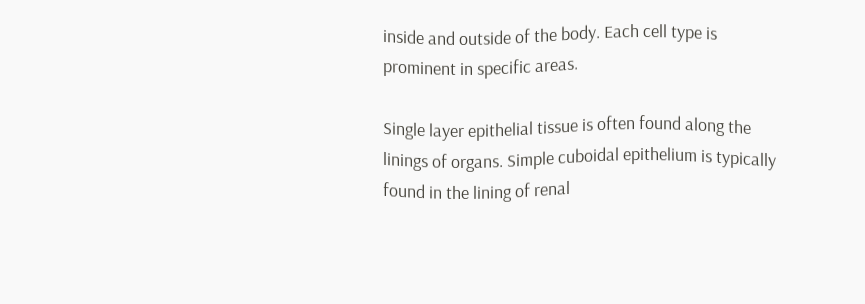inside and outside of the body. Each cell type is prominent in specific areas.

Single layer epithelial tissue is often found along the linings of organs. Simple cuboidal epithelium is typically found in the lining of renal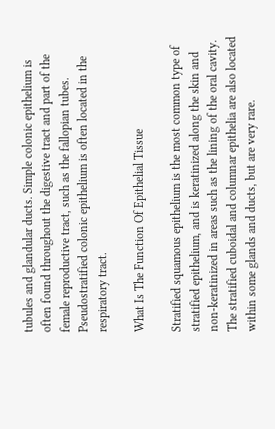tubules and glandular ducts. Simple colonic epithelium is often found throughout the digestive tract and part of the female reproductive tract, such as the fallopian tubes. Pseudostratified colonic epithelium is often located in the respiratory tract.

What Is The Function Of Epithelial Tissue

Stratified squamous epithelium is the most common type of stratified epithelium, and is keratinized along the skin and non-keratinized in areas such as the lining of the oral cavity. The stratified cuboidal and columnar epithelia are also located within some glands and ducts, but are very rare.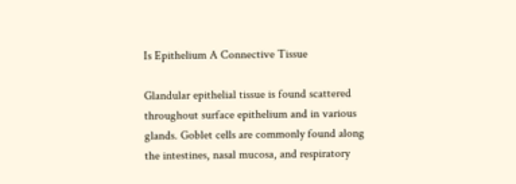Is Epithelium A Connective Tissue

Glandular epithelial tissue is found scattered throughout surface epithelium and in various glands. Goblet cells are commonly found along the intestines, nasal mucosa, and respiratory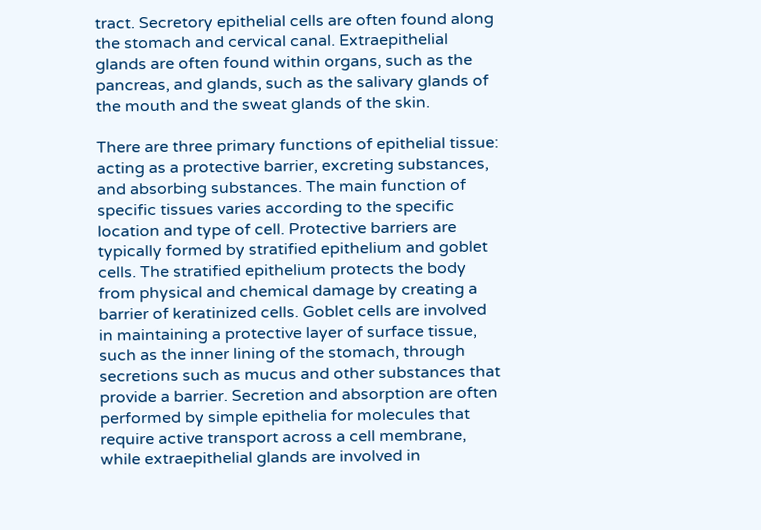tract. Secretory epithelial cells are often found along the stomach and cervical canal. Extraepithelial glands are often found within organs, such as the pancreas, and glands, such as the salivary glands of the mouth and the sweat glands of the skin.

There are three primary functions of epithelial tissue: acting as a protective barrier, excreting substances, and absorbing substances. The main function of specific tissues varies according to the specific location and type of cell. Protective barriers are typically formed by stratified epithelium and goblet cells. The stratified epithelium protects the body from physical and chemical damage by creating a barrier of keratinized cells. Goblet cells are involved in maintaining a protective layer of surface tissue, such as the inner lining of the stomach, through secretions such as mucus and other substances that provide a barrier. Secretion and absorption are often performed by simple epithelia for molecules that require active transport across a cell membrane, while extraepithelial glands are involved in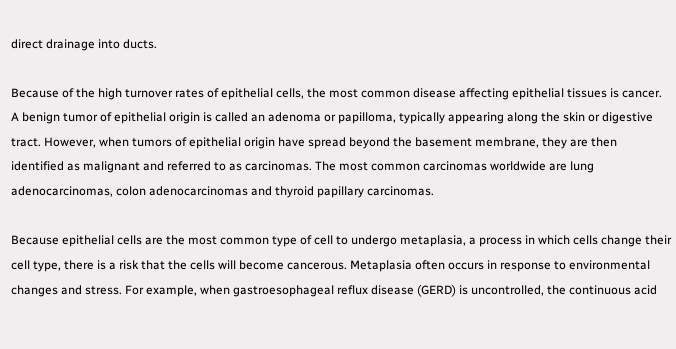direct drainage into ducts.

Because of the high turnover rates of epithelial cells, the most common disease affecting epithelial tissues is cancer. A benign tumor of epithelial origin is called an adenoma or papilloma, typically appearing along the skin or digestive tract. However, when tumors of epithelial origin have spread beyond the basement membrane, they are then identified as malignant and referred to as carcinomas. The most common carcinomas worldwide are lung adenocarcinomas, colon adenocarcinomas and thyroid papillary carcinomas.

Because epithelial cells are the most common type of cell to undergo metaplasia, a process in which cells change their cell type, there is a risk that the cells will become cancerous. Metaplasia often occurs in response to environmental changes and stress. For example, when gastroesophageal reflux disease (GERD) is uncontrolled, the continuous acid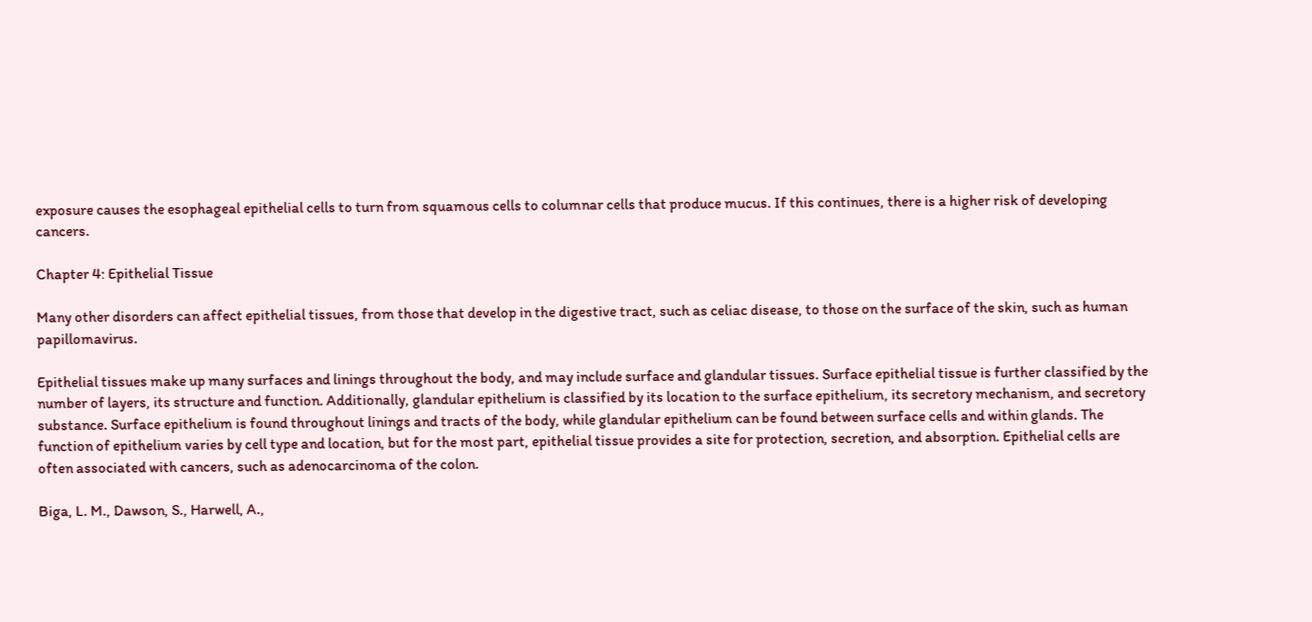exposure causes the esophageal epithelial cells to turn from squamous cells to columnar cells that produce mucus. If this continues, there is a higher risk of developing cancers.

Chapter 4: Epithelial Tissue

Many other disorders can affect epithelial tissues, from those that develop in the digestive tract, such as celiac disease, to those on the surface of the skin, such as human papillomavirus.

Epithelial tissues make up many surfaces and linings throughout the body, and may include surface and glandular tissues. Surface epithelial tissue is further classified by the number of layers, its structure and function. Additionally, glandular epithelium is classified by its location to the surface epithelium, its secretory mechanism, and secretory substance. Surface epithelium is found throughout linings and tracts of the body, while glandular epithelium can be found between surface cells and within glands. The function of epithelium varies by cell type and location, but for the most part, epithelial tissue provides a site for protection, secretion, and absorption. Epithelial cells are often associated with cancers, such as adenocarcinoma of the colon.

Biga, L. M., Dawson, S., Harwell, A.,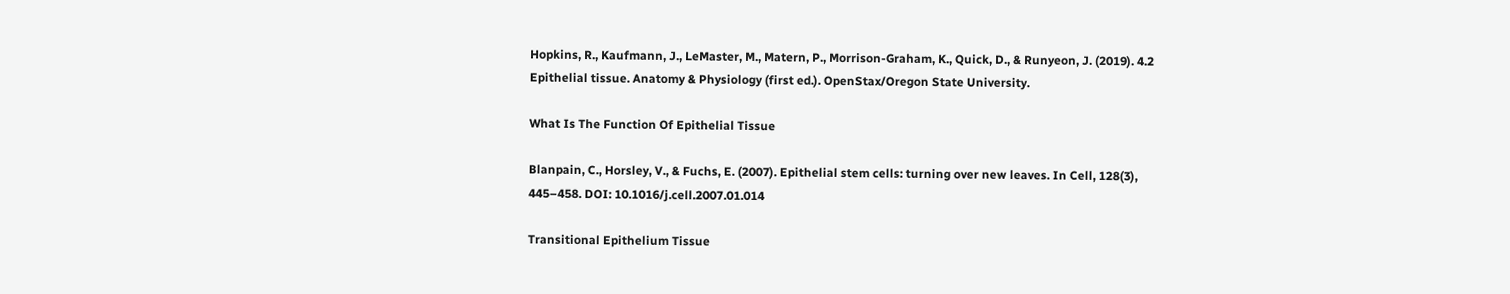Hopkins, R., Kaufmann, J., LeMaster, M., Matern, P., Morrison-Graham, K., Quick, D., & Runyeon, J. (2019). 4.2 Epithelial tissue. Anatomy & Physiology (first ed.). OpenStax/Oregon State University.

What Is The Function Of Epithelial Tissue

Blanpain, C., Horsley, V., & Fuchs, E. (2007). Epithelial stem cells: turning over new leaves. In Cell, 128(3), 445–458. DOI: 10.1016/j.cell.2007.01.014

Transitional Epithelium Tissue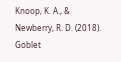Knoop, K. A., & Newberry, R. D. (2018). Goblet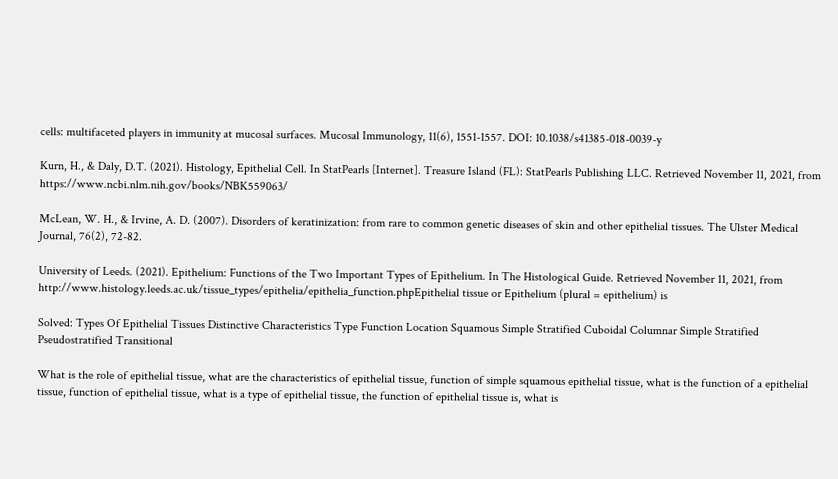cells: multifaceted players in immunity at mucosal surfaces. Mucosal Immunology, 11(6), 1551-1557. DOI: 10.1038/s41385-018-0039-y

Kurn, H., & Daly, D.T. (2021). Histology, Epithelial Cell. In StatPearls [Internet]. Treasure Island (FL): StatPearls Publishing LLC. Retrieved November 11, 2021, from https://www.ncbi.nlm.nih.gov/books/NBK559063/

McLean, W. H., & Irvine, A. D. (2007). Disorders of keratinization: from rare to common genetic diseases of skin and other epithelial tissues. The Ulster Medical Journal, 76(2), 72-82.

University of Leeds. (2021). Epithelium: Functions of the Two Important Types of Epithelium. In The Histological Guide. Retrieved November 11, 2021, from http://www.histology.leeds.ac.uk/tissue_types/epithelia/epithelia_function.phpEpithelial tissue or Epithelium (plural = epithelium) is

Solved: Types Of Epithelial Tissues Distinctive Characteristics Type Function Location Squamous Simple Stratified Cuboidal Columnar Simple Stratified Pseudostratified Transitional

What is the role of epithelial tissue, what are the characteristics of epithelial tissue, function of simple squamous epithelial tissue, what is the function of a epithelial tissue, function of epithelial tissue, what is a type of epithelial tissue, the function of epithelial tissue is, what is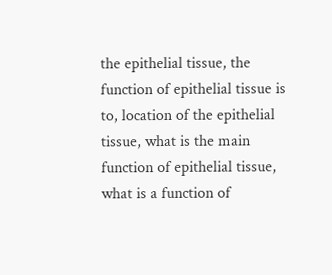the epithelial tissue, the function of epithelial tissue is to, location of the epithelial tissue, what is the main function of epithelial tissue, what is a function of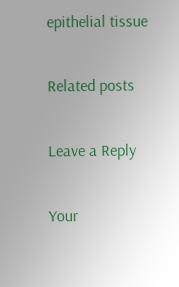epithelial tissue

Related posts

Leave a Reply

Your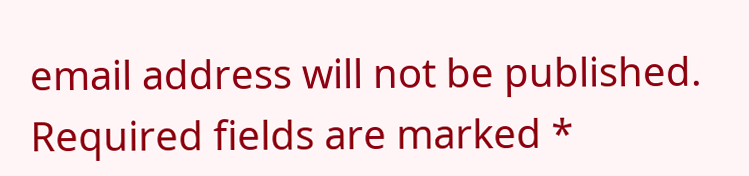email address will not be published. Required fields are marked *